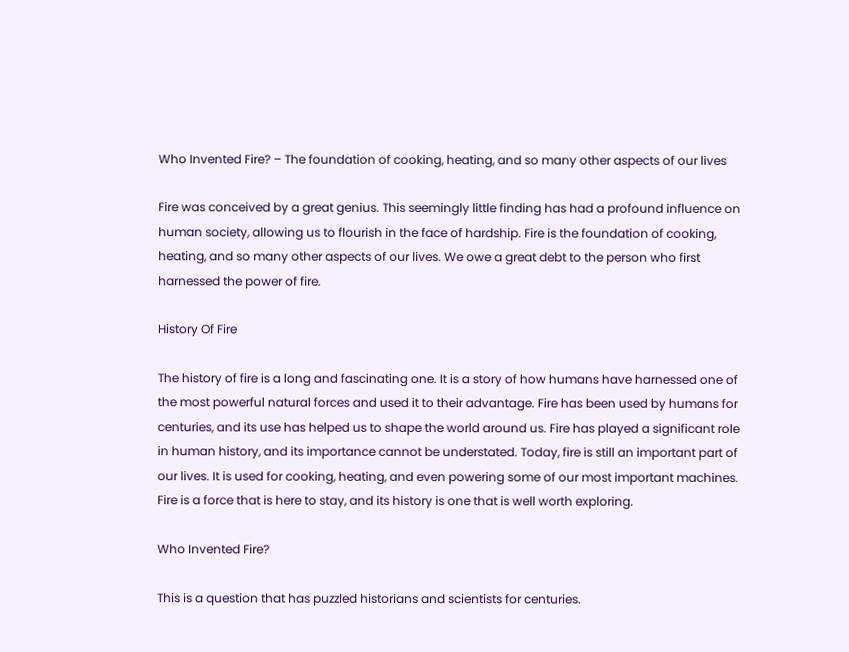Who Invented Fire? – The foundation of cooking, heating, and so many other aspects of our lives

Fire was conceived by a great genius. This seemingly little finding has had a profound influence on human society, allowing us to flourish in the face of hardship. Fire is the foundation of cooking, heating, and so many other aspects of our lives. We owe a great debt to the person who first harnessed the power of fire.

History Of Fire

The history of fire is a long and fascinating one. It is a story of how humans have harnessed one of the most powerful natural forces and used it to their advantage. Fire has been used by humans for centuries, and its use has helped us to shape the world around us. Fire has played a significant role in human history, and its importance cannot be understated. Today, fire is still an important part of our lives. It is used for cooking, heating, and even powering some of our most important machines. Fire is a force that is here to stay, and its history is one that is well worth exploring.

Who Invented Fire?

This is a question that has puzzled historians and scientists for centuries.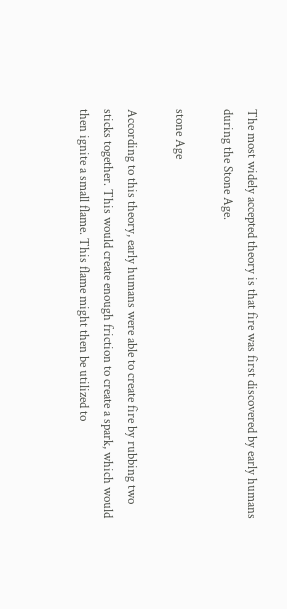The most widely accepted theory is that fire was first discovered by early humans during the Stone Age.

stone Age

According to this theory, early humans were able to create fire by rubbing two sticks together. This would create enough friction to create a spark, which would then ignite a small flame. This flame might then be utilized to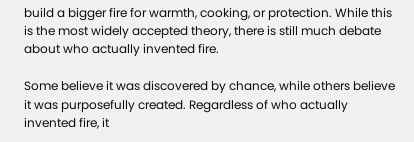build a bigger fire for warmth, cooking, or protection. While this is the most widely accepted theory, there is still much debate about who actually invented fire.

Some believe it was discovered by chance, while others believe it was purposefully created. Regardless of who actually invented fire, it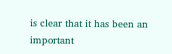is clear that it has been an important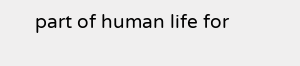part of human life for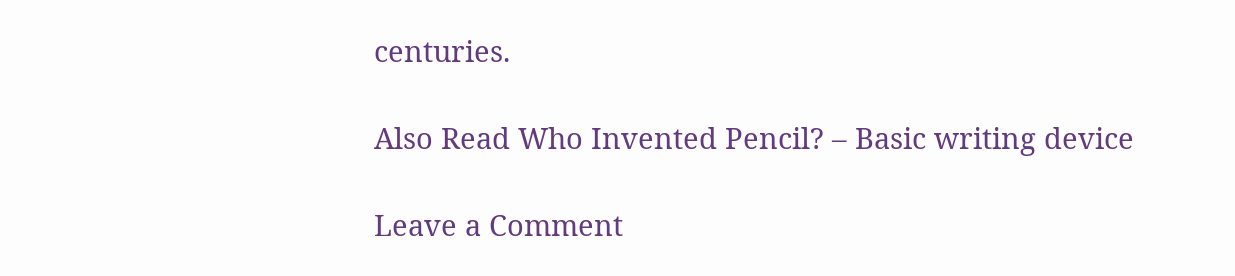centuries.

Also Read Who Invented Pencil? – Basic writing device

Leave a Comment